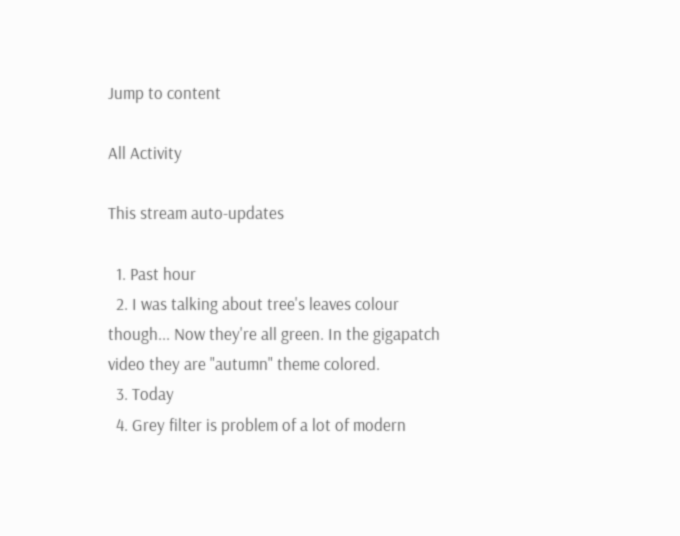Jump to content

All Activity

This stream auto-updates

  1. Past hour
  2. I was talking about tree's leaves colour though... Now they're all green. In the gigapatch video they are "autumn" theme colored.
  3. Today
  4. Grey filter is problem of a lot of modern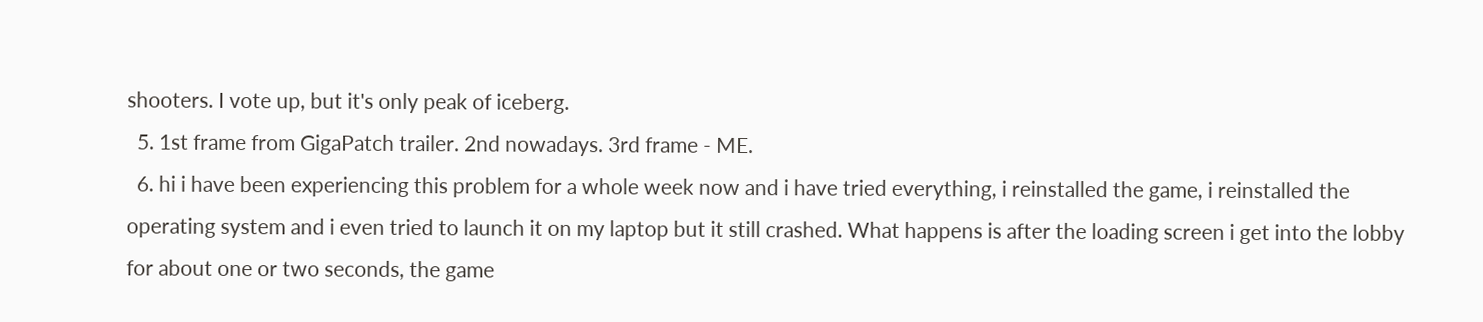shooters. I vote up, but it's only peak of iceberg.
  5. 1st frame from GigaPatch trailer. 2nd nowadays. 3rd frame - ME.
  6. hi i have been experiencing this problem for a whole week now and i have tried everything, i reinstalled the game, i reinstalled the operating system and i even tried to launch it on my laptop but it still crashed. What happens is after the loading screen i get into the lobby for about one or two seconds, the game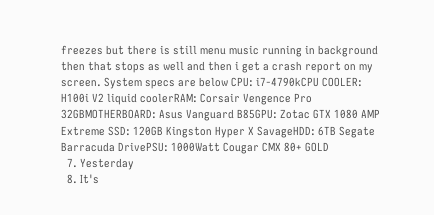freezes but there is still menu music running in background then that stops as well and then i get a crash report on my screen. System specs are below CPU: i7-4790kCPU COOLER: H100i V2 liquid coolerRAM: Corsair Vengence Pro 32GBMOTHERBOARD: Asus Vanguard B85GPU: Zotac GTX 1080 AMP Extreme SSD: 120GB Kingston Hyper X SavageHDD: 6TB Segate Barracuda DrivePSU: 1000Watt Cougar CMX 80+ GOLD
  7. Yesterday
  8. It's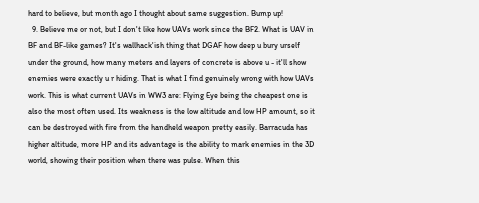hard to believe, but month ago I thought about same suggestion. Bump up!
  9. Believe me or not, but I don't like how UAVs work since the BF2. What is UAV in BF and BF-like games? It's wallhack'ish thing that DGAF how deep u bury urself under the ground, how many meters and layers of concrete is above u - it'll show enemies were exactly u r hiding. That is what I find genuinely wrong with how UAVs work. This is what current UAVs in WW3 are: Flying Eye being the cheapest one is also the most often used. Its weakness is the low altitude and low HP amount, so it can be destroyed with fire from the handheld weapon pretty easily. Barracuda has higher altitude, more HP and its advantage is the ability to mark enemies in the 3D world, showing their position when there was pulse. When this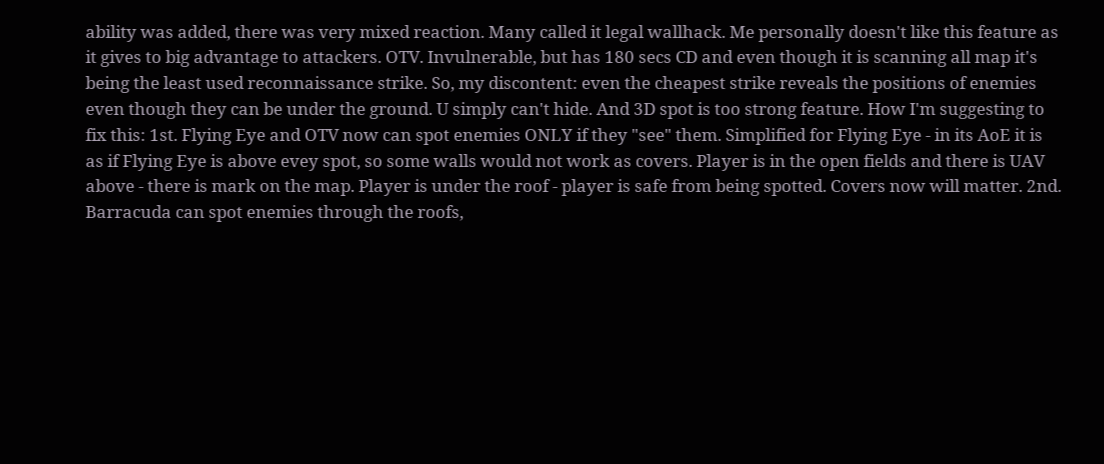ability was added, there was very mixed reaction. Many called it legal wallhack. Me personally doesn't like this feature as it gives to big advantage to attackers. OTV. Invulnerable, but has 180 secs CD and even though it is scanning all map it's being the least used reconnaissance strike. So, my discontent: even the cheapest strike reveals the positions of enemies even though they can be under the ground. U simply can't hide. And 3D spot is too strong feature. How I'm suggesting to fix this: 1st. Flying Eye and OTV now can spot enemies ONLY if they "see" them. Simplified for Flying Eye - in its AoE it is as if Flying Eye is above evey spot, so some walls would not work as covers. Player is in the open fields and there is UAV above - there is mark on the map. Player is under the roof - player is safe from being spotted. Covers now will matter. 2nd. Barracuda can spot enemies through the roofs,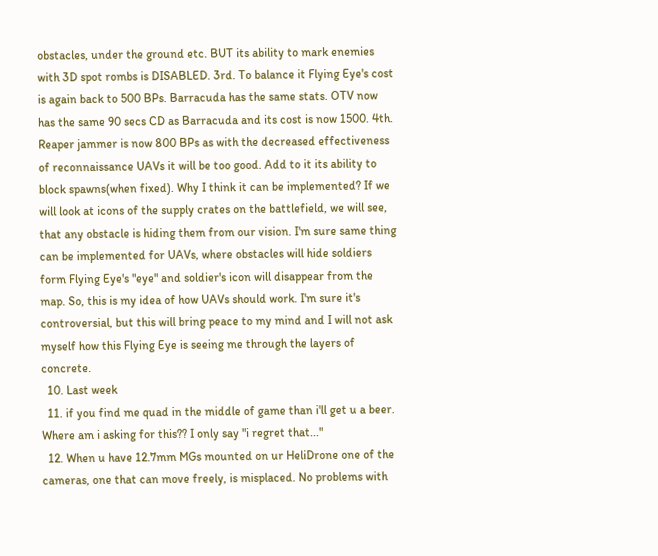obstacles, under the ground etc. BUT its ability to mark enemies with 3D spot rombs is DISABLED. 3rd. To balance it Flying Eye's cost is again back to 500 BPs. Barracuda has the same stats. OTV now has the same 90 secs CD as Barracuda and its cost is now 1500. 4th. Reaper jammer is now 800 BPs as with the decreased effectiveness of reconnaissance UAVs it will be too good. Add to it its ability to block spawns(when fixed). Why I think it can be implemented? If we will look at icons of the supply crates on the battlefield, we will see, that any obstacle is hiding them from our vision. I'm sure same thing can be implemented for UAVs, where obstacles will hide soldiers form Flying Eye's "eye" and soldier's icon will disappear from the map. So, this is my idea of how UAVs should work. I'm sure it's controversial, but this will bring peace to my mind and I will not ask myself how this Flying Eye is seeing me through the layers of concrete.
  10. Last week
  11. if you find me quad in the middle of game than i'll get u a beer. Where am i asking for this?? I only say "i regret that..."
  12. When u have 12.7mm MGs mounted on ur HeliDrone one of the cameras, one that can move freely, is misplaced. No problems with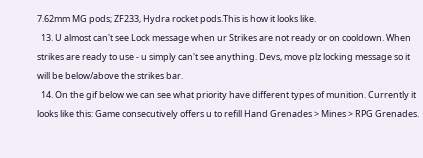7.62mm MG pods; ZF233, Hydra rocket pods.This is how it looks like.
  13. U almost can't see Lock message when ur Strikes are not ready or on cooldown. When strikes are ready to use - u simply can't see anything. Devs, move plz locking message so it will be below/above the strikes bar.
  14. On the gif below we can see what priority have different types of munition. Currently it looks like this: Game consecutively offers u to refill Hand Grenades > Mines > RPG Grenades.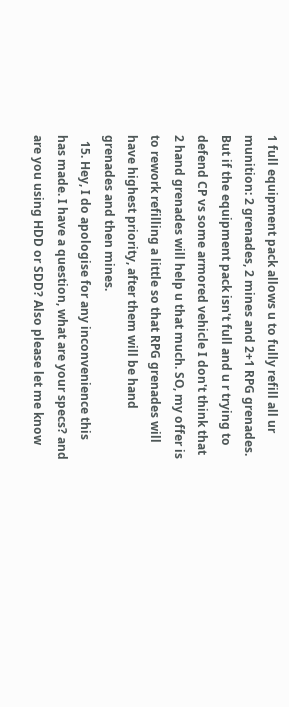1 full equipment pack allows u to fully refill all ur munition: 2 grenades, 2 mines and 2+1 RPG grenades. But if the equipment pack isn't full and u r trying to defend CP vs some armored vehicle I don't think that 2 hand grenades will help u that much. SO, my offer is to rework refilling a little so that RPG grenades will have highest priority, after them will be hand grenades and then mines.
  15. Hey, I do apologise for any inconvenience this has made. I have a question, what are your specs? and are you using HDD or SDD? Also please let me know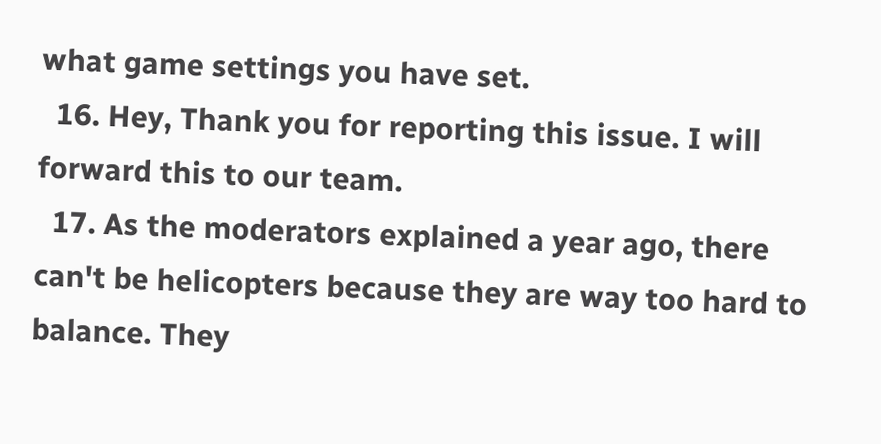what game settings you have set.
  16. Hey, Thank you for reporting this issue. I will forward this to our team.
  17. As the moderators explained a year ago, there can't be helicopters because they are way too hard to balance. They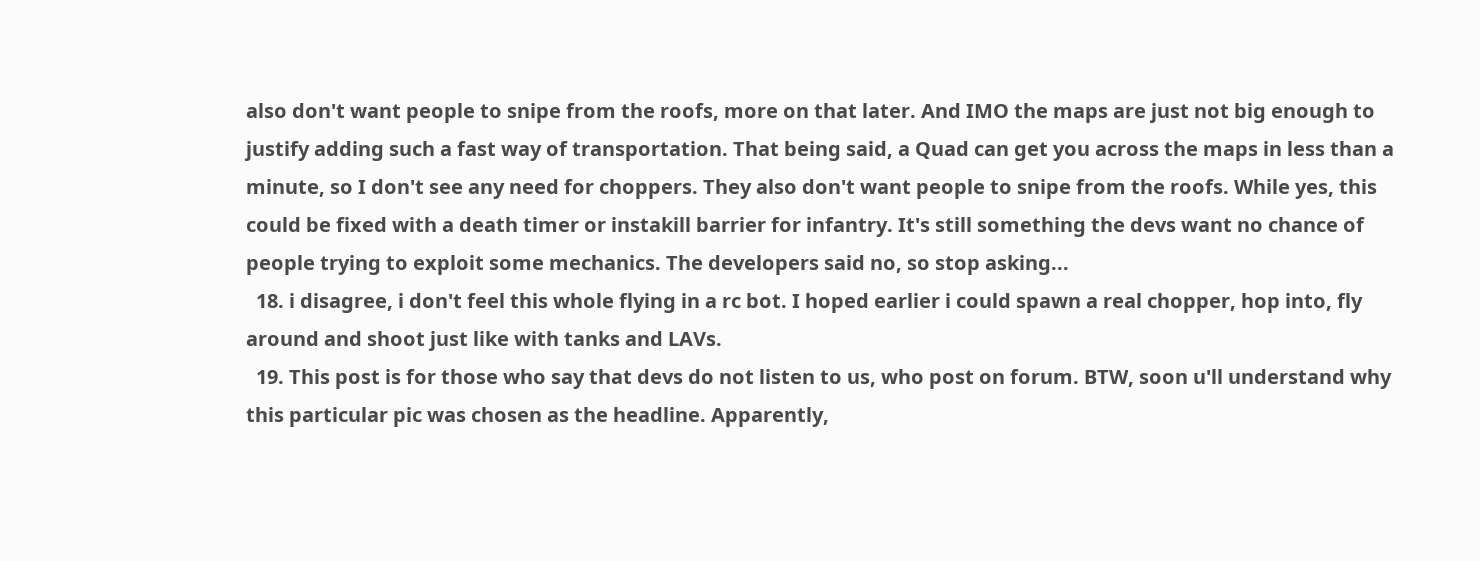also don't want people to snipe from the roofs, more on that later. And IMO the maps are just not big enough to justify adding such a fast way of transportation. That being said, a Quad can get you across the maps in less than a minute, so I don't see any need for choppers. They also don't want people to snipe from the roofs. While yes, this could be fixed with a death timer or instakill barrier for infantry. It's still something the devs want no chance of people trying to exploit some mechanics. The developers said no, so stop asking...
  18. i disagree, i don't feel this whole flying in a rc bot. I hoped earlier i could spawn a real chopper, hop into, fly around and shoot just like with tanks and LAVs.
  19. This post is for those who say that devs do not listen to us, who post on forum. BTW, soon u'll understand why this particular pic was chosen as the headline. Apparently,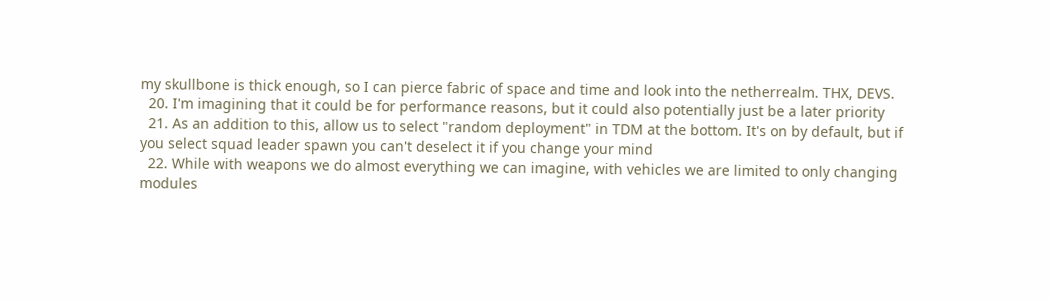my skullbone is thick enough, so I can pierce fabric of space and time and look into the netherrealm. THX, DEVS.
  20. I'm imagining that it could be for performance reasons, but it could also potentially just be a later priority
  21. As an addition to this, allow us to select "random deployment" in TDM at the bottom. It's on by default, but if you select squad leader spawn you can't deselect it if you change your mind
  22. While with weapons we do almost everything we can imagine, with vehicles we are limited to only changing modules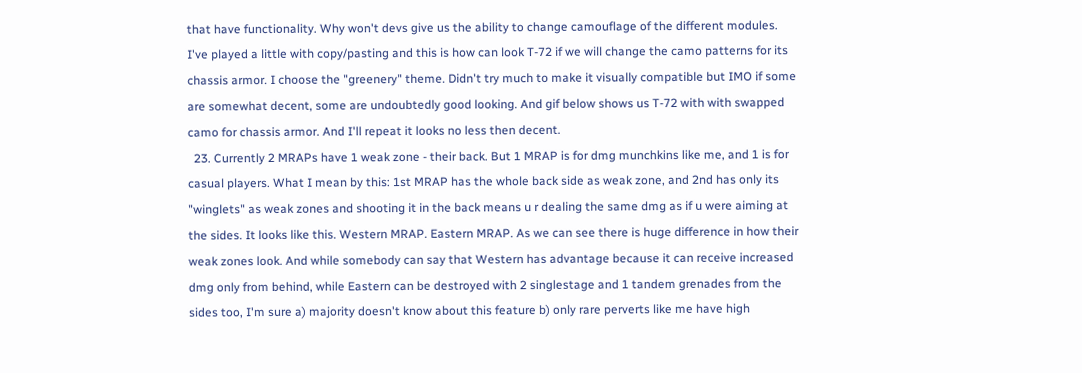that have functionality. Why won't devs give us the ability to change camouflage of the different modules. I've played a little with copy/pasting and this is how can look T-72 if we will change the camo patterns for its chassis armor. I choose the "greenery" theme. Didn't try much to make it visually compatible but IMO if some are somewhat decent, some are undoubtedly good looking. And gif below shows us T-72 with with swapped camo for chassis armor. And I'll repeat it looks no less then decent.
  23. Currently 2 MRAPs have 1 weak zone - their back. But 1 MRAP is for dmg munchkins like me, and 1 is for casual players. What I mean by this: 1st MRAP has the whole back side as weak zone, and 2nd has only its "winglets" as weak zones and shooting it in the back means u r dealing the same dmg as if u were aiming at the sides. It looks like this. Western MRAP. Eastern MRAP. As we can see there is huge difference in how their weak zones look. And while somebody can say that Western has advantage because it can receive increased dmg only from behind, while Eastern can be destroyed with 2 singlestage and 1 tandem grenades from the sides too, I'm sure a) majority doesn't know about this feature b) only rare perverts like me have high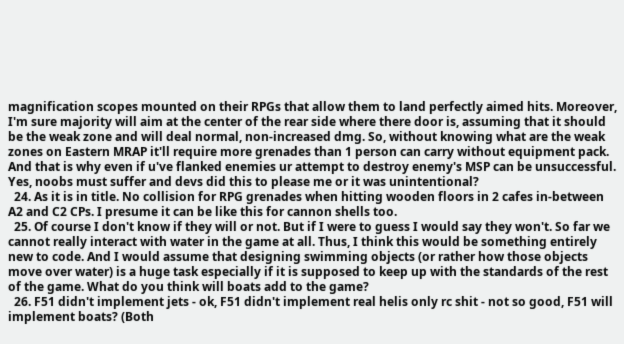magnification scopes mounted on their RPGs that allow them to land perfectly aimed hits. Moreover, I'm sure majority will aim at the center of the rear side where there door is, assuming that it should be the weak zone and will deal normal, non-increased dmg. So, without knowing what are the weak zones on Eastern MRAP it'll require more grenades than 1 person can carry without equipment pack. And that is why even if u've flanked enemies ur attempt to destroy enemy's MSP can be unsuccessful. Yes, noobs must suffer and devs did this to please me or it was unintentional?
  24. As it is in title. No collision for RPG grenades when hitting wooden floors in 2 cafes in-between A2 and C2 CPs. I presume it can be like this for cannon shells too.
  25. Of course I don't know if they will or not. But if I were to guess I would say they won't. So far we cannot really interact with water in the game at all. Thus, I think this would be something entirely new to code. And I would assume that designing swimming objects (or rather how those objects move over water) is a huge task especially if it is supposed to keep up with the standards of the rest of the game. What do you think will boats add to the game?
  26. F51 didn't implement jets - ok, F51 didn't implement real helis only rc shit - not so good, F51 will implement boats? (Both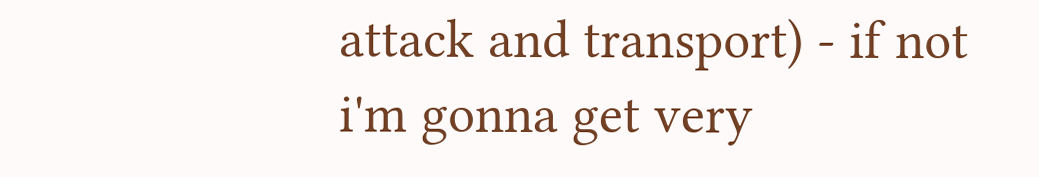attack and transport) - if not i'm gonna get very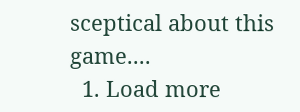sceptical about this game....
  1. Load more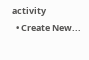activity
  • Create New...